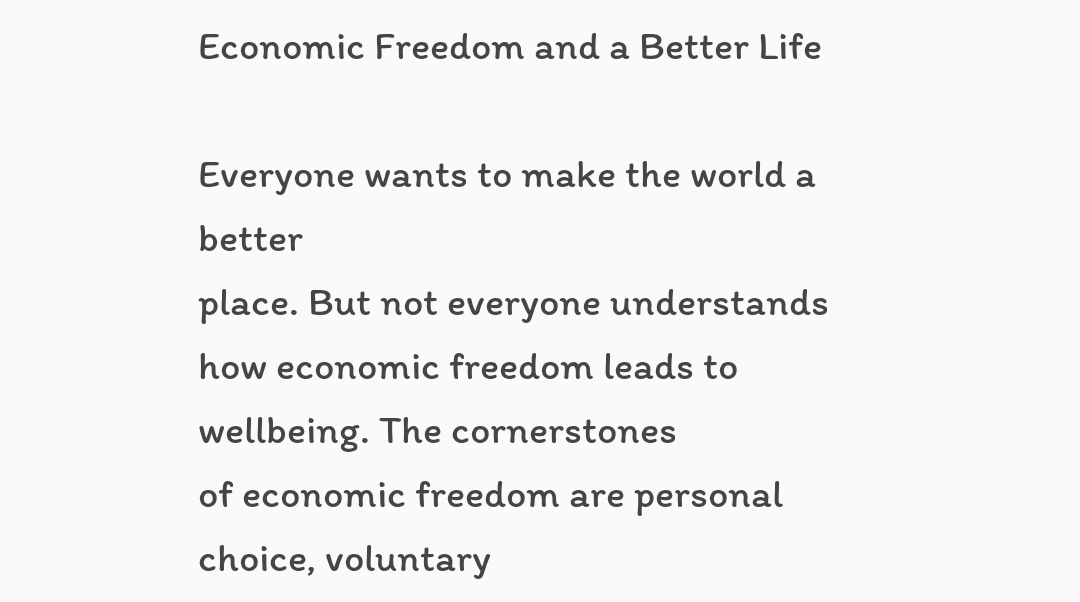Economic Freedom and a Better Life

Everyone wants to make the world a better
place. But not everyone understands how economic freedom leads to wellbeing. The cornerstones
of economic freedom are personal choice, voluntary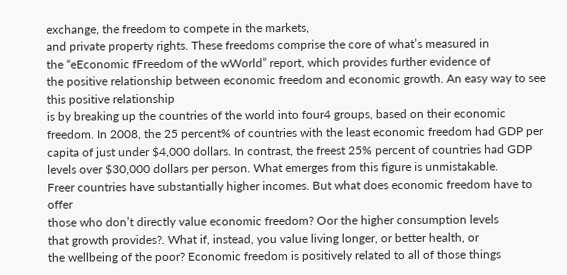exchange, the freedom to compete in the markets,
and private property rights. These freedoms comprise the core of what’s measured in
the “eEconomic fFreedom of the wWorld” report, which provides further evidence of
the positive relationship between economic freedom and economic growth. An easy way to see this positive relationship
is by breaking up the countries of the world into four4 groups, based on their economic
freedom. In 2008, the 25 percent% of countries with the least economic freedom had GDP per
capita of just under $4,000 dollars. In contrast, the freest 25% percent of countries had GDP
levels over $30,000 dollars per person. What emerges from this figure is unmistakable.
Freer countries have substantially higher incomes. But what does economic freedom have to offer
those who don’t directly value economic freedom? Oor the higher consumption levels
that growth provides?. What if, instead, you value living longer, or better health, or
the wellbeing of the poor? Economic freedom is positively related to all of those things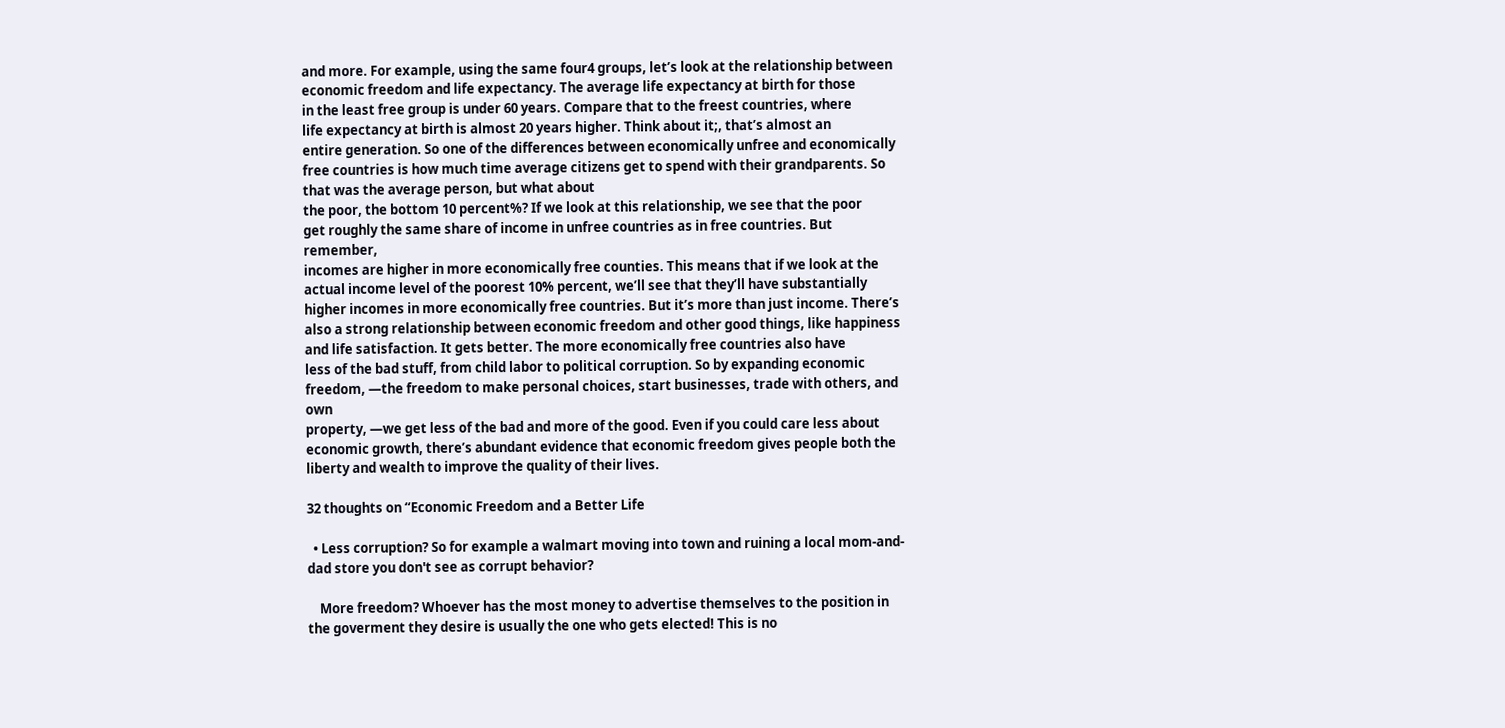and more. For example, using the same four4 groups, let’s look at the relationship between
economic freedom and life expectancy. The average life expectancy at birth for those
in the least free group is under 60 years. Compare that to the freest countries, where
life expectancy at birth is almost 20 years higher. Think about it;, that’s almost an
entire generation. So one of the differences between economically unfree and economically
free countries is how much time average citizens get to spend with their grandparents. So that was the average person, but what about
the poor, the bottom 10 percent%? If we look at this relationship, we see that the poor
get roughly the same share of income in unfree countries as in free countries. But remember,
incomes are higher in more economically free counties. This means that if we look at the
actual income level of the poorest 10% percent, we’ll see that they’ll have substantially
higher incomes in more economically free countries. But it’s more than just income. There’s
also a strong relationship between economic freedom and other good things, like happiness
and life satisfaction. It gets better. The more economically free countries also have
less of the bad stuff, from child labor to political corruption. So by expanding economic
freedom, —the freedom to make personal choices, start businesses, trade with others, and own
property, —we get less of the bad and more of the good. Even if you could care less about
economic growth, there’s abundant evidence that economic freedom gives people both the
liberty and wealth to improve the quality of their lives.

32 thoughts on “Economic Freedom and a Better Life

  • Less corruption? So for example a walmart moving into town and ruining a local mom-and-dad store you don't see as corrupt behavior?

    More freedom? Whoever has the most money to advertise themselves to the position in the goverment they desire is usually the one who gets elected! This is no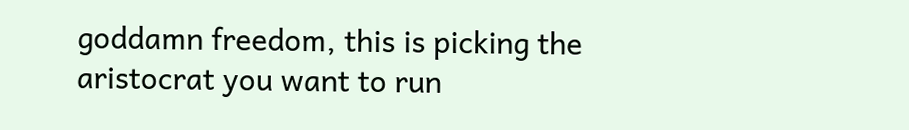goddamn freedom, this is picking the aristocrat you want to run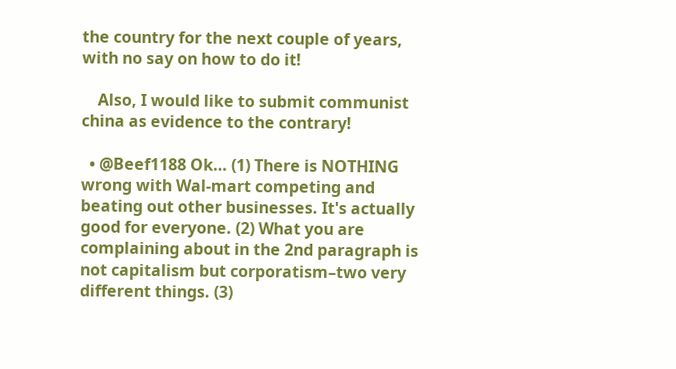the country for the next couple of years, with no say on how to do it!

    Also, I would like to submit communist china as evidence to the contrary!

  • @Beef1188 Ok… (1) There is NOTHING wrong with Wal-mart competing and beating out other businesses. It's actually good for everyone. (2) What you are complaining about in the 2nd paragraph is not capitalism but corporatism–two very different things. (3)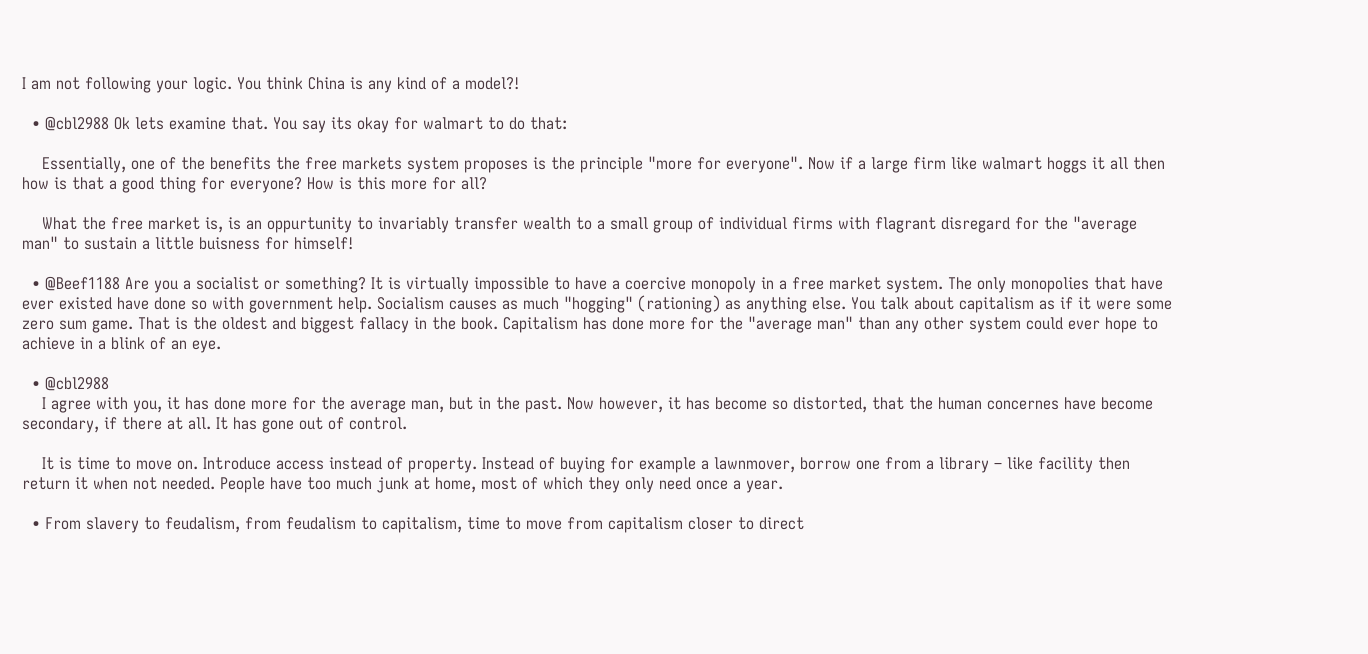I am not following your logic. You think China is any kind of a model?!

  • @cbl2988 Ok lets examine that. You say its okay for walmart to do that:

    Essentially, one of the benefits the free markets system proposes is the principle "more for everyone". Now if a large firm like walmart hoggs it all then how is that a good thing for everyone? How is this more for all?

    What the free market is, is an oppurtunity to invariably transfer wealth to a small group of individual firms with flagrant disregard for the "average man" to sustain a little buisness for himself!

  • @Beef1188 Are you a socialist or something? It is virtually impossible to have a coercive monopoly in a free market system. The only monopolies that have ever existed have done so with government help. Socialism causes as much "hogging" (rationing) as anything else. You talk about capitalism as if it were some zero sum game. That is the oldest and biggest fallacy in the book. Capitalism has done more for the "average man" than any other system could ever hope to achieve in a blink of an eye.

  • @cbl2988
    I agree with you, it has done more for the average man, but in the past. Now however, it has become so distorted, that the human concernes have become secondary, if there at all. It has gone out of control.

    It is time to move on. Introduce access instead of property. Instead of buying for example a lawnmover, borrow one from a library – like facility then return it when not needed. People have too much junk at home, most of which they only need once a year.

  • From slavery to feudalism, from feudalism to capitalism, time to move from capitalism closer to direct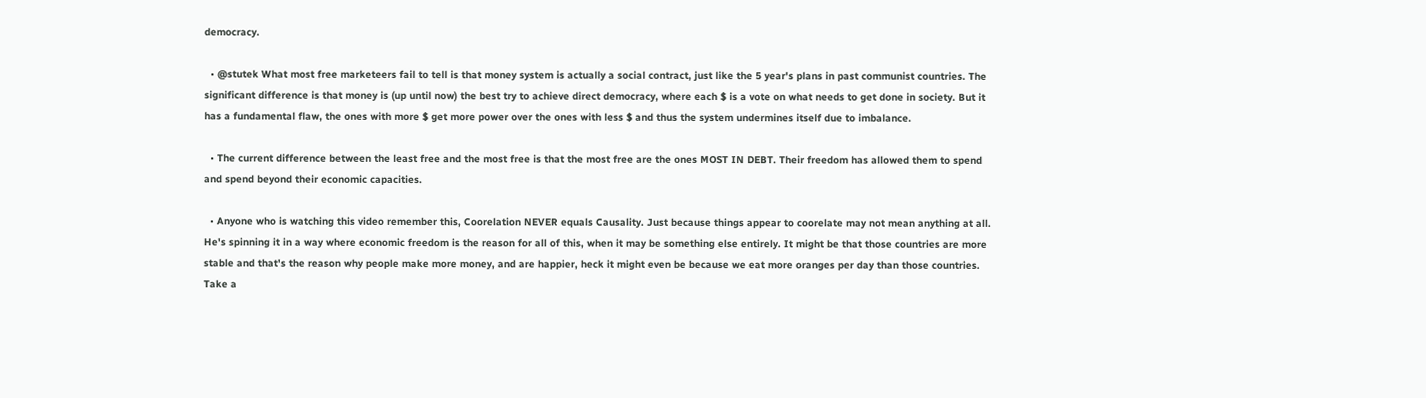democracy.

  • @stutek What most free marketeers fail to tell is that money system is actually a social contract, just like the 5 year's plans in past communist countries. The significant difference is that money is (up until now) the best try to achieve direct democracy, where each $ is a vote on what needs to get done in society. But it has a fundamental flaw, the ones with more $ get more power over the ones with less $ and thus the system undermines itself due to imbalance.

  • The current difference between the least free and the most free is that the most free are the ones MOST IN DEBT. Their freedom has allowed them to spend and spend beyond their economic capacities.

  • Anyone who is watching this video remember this, Coorelation NEVER equals Causality. Just because things appear to coorelate may not mean anything at all. He's spinning it in a way where economic freedom is the reason for all of this, when it may be something else entirely. It might be that those countries are more stable and that's the reason why people make more money, and are happier, heck it might even be because we eat more oranges per day than those countries. Take a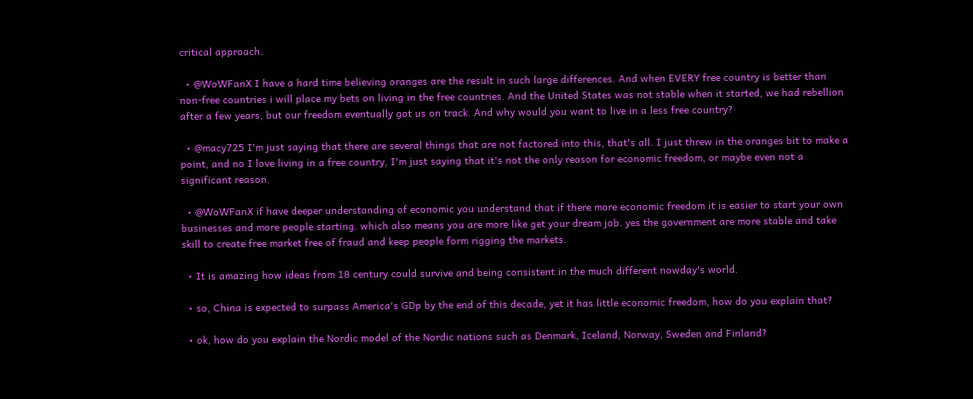critical approach.

  • @WoWFanX I have a hard time believing oranges are the result in such large differences. And when EVERY free country is better than non-free countries i will place my bets on living in the free countries. And the United States was not stable when it started, we had rebellion after a few years, but our freedom eventually got us on track. And why would you want to live in a less free country?

  • @macy725 I'm just saying that there are several things that are not factored into this, that's all. I just threw in the oranges bit to make a point, and no I love living in a free country, I'm just saying that it's not the only reason for economic freedom, or maybe even not a significant reason.

  • @WoWFanX if have deeper understanding of economic you understand that if there more economic freedom it is easier to start your own businesses and more people starting. which also means you are more like get your dream job. yes the government are more stable and take skill to create free market free of fraud and keep people form rigging the markets.

  • It is amazing how ideas from 18 century could survive and being consistent in the much different nowday's world.

  • so, China is expected to surpass America's GDp by the end of this decade, yet it has little economic freedom, how do you explain that?

  • ok, how do you explain the Nordic model of the Nordic nations such as Denmark, Iceland, Norway, Sweden and Finland?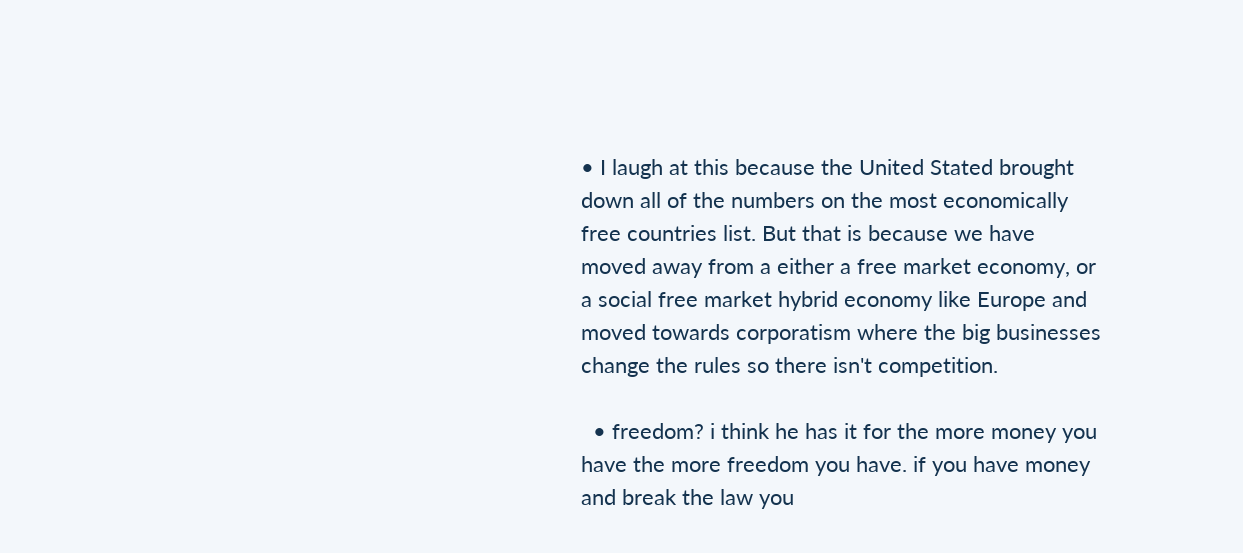• I laugh at this because the United Stated brought down all of the numbers on the most economically free countries list. But that is because we have moved away from a either a free market economy, or a social free market hybrid economy like Europe and moved towards corporatism where the big businesses change the rules so there isn't competition.

  • freedom? i think he has it for the more money you have the more freedom you have. if you have money and break the law you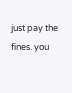just pay the fines. you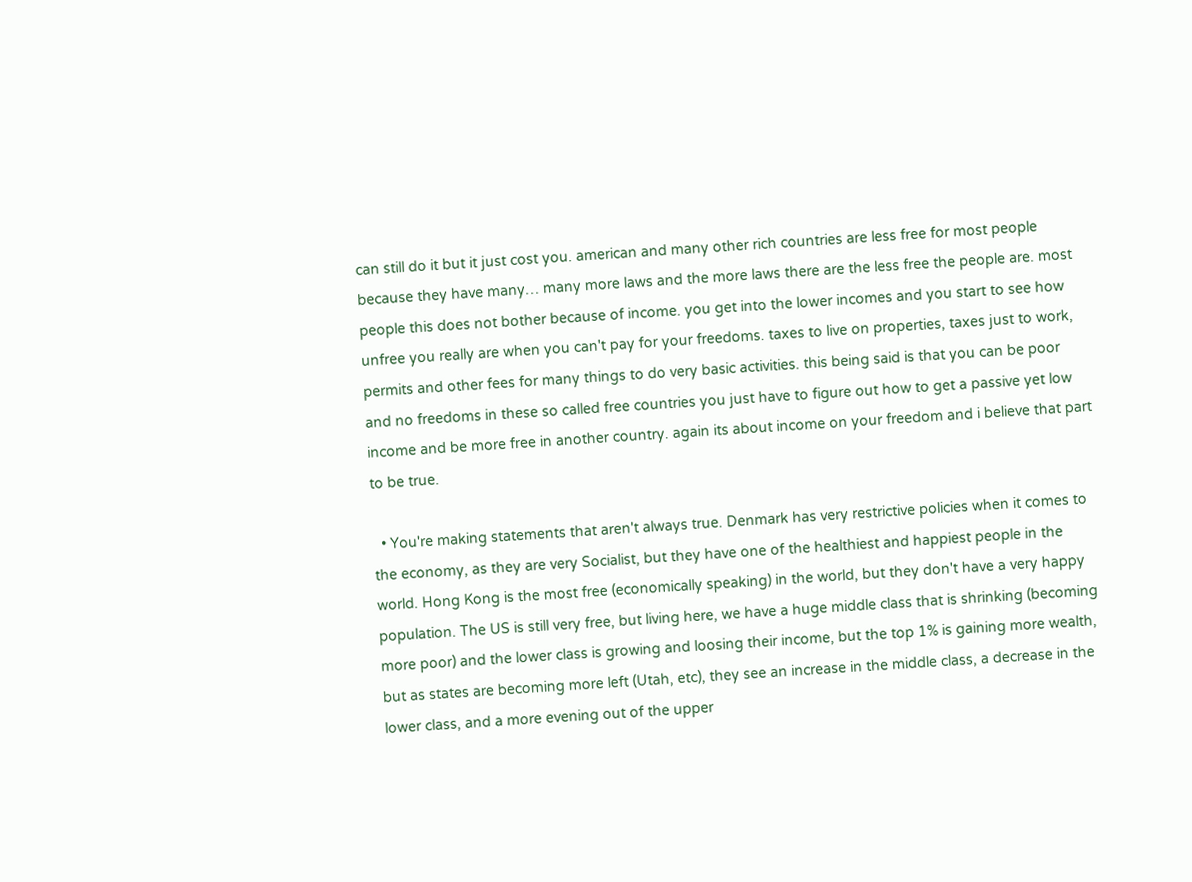can still do it but it just cost you. american and many other rich countries are less free for most people because they have many… many more laws and the more laws there are the less free the people are. most people this does not bother because of income. you get into the lower incomes and you start to see how unfree you really are when you can't pay for your freedoms. taxes to live on properties, taxes just to work, permits and other fees for many things to do very basic activities. this being said is that you can be poor and no freedoms in these so called free countries you just have to figure out how to get a passive yet low income and be more free in another country. again its about income on your freedom and i believe that part to be true.

  • You're making statements that aren't always true. Denmark has very restrictive policies when it comes to the economy, as they are very Socialist, but they have one of the healthiest and happiest people in the world. Hong Kong is the most free (economically speaking) in the world, but they don't have a very happy population. The US is still very free, but living here, we have a huge middle class that is shrinking (becoming more poor) and the lower class is growing and loosing their income, but the top 1% is gaining more wealth, but as states are becoming more left (Utah, etc), they see an increase in the middle class, a decrease in the lower class, and a more evening out of the upper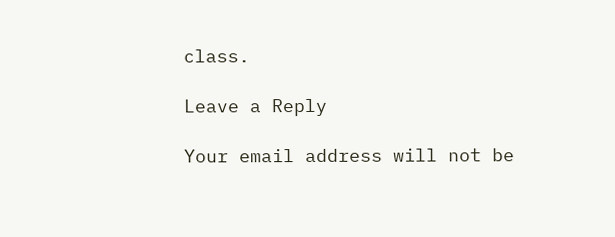class.

Leave a Reply

Your email address will not be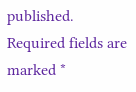published. Required fields are marked *